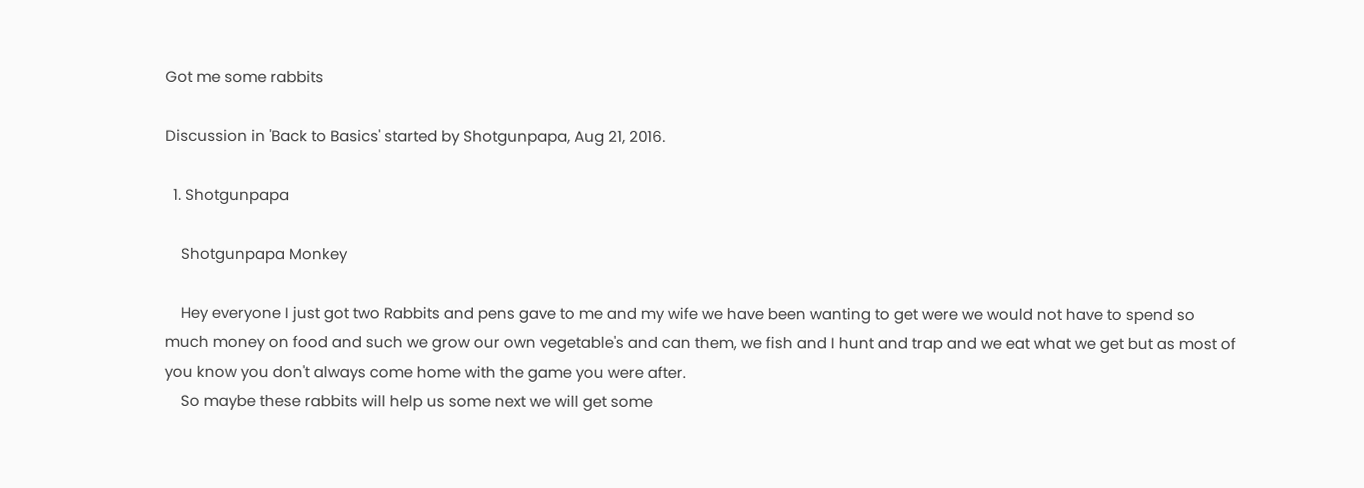Got me some rabbits

Discussion in 'Back to Basics' started by Shotgunpapa, Aug 21, 2016.

  1. Shotgunpapa

    Shotgunpapa Monkey

    Hey everyone I just got two Rabbits and pens gave to me and my wife we have been wanting to get were we would not have to spend so much money on food and such we grow our own vegetable's and can them, we fish and I hunt and trap and we eat what we get but as most of you know you don't always come home with the game you were after.
    So maybe these rabbits will help us some next we will get some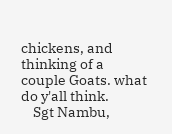chickens, and thinking of a couple Goats. what do y'all think.
    Sgt Nambu,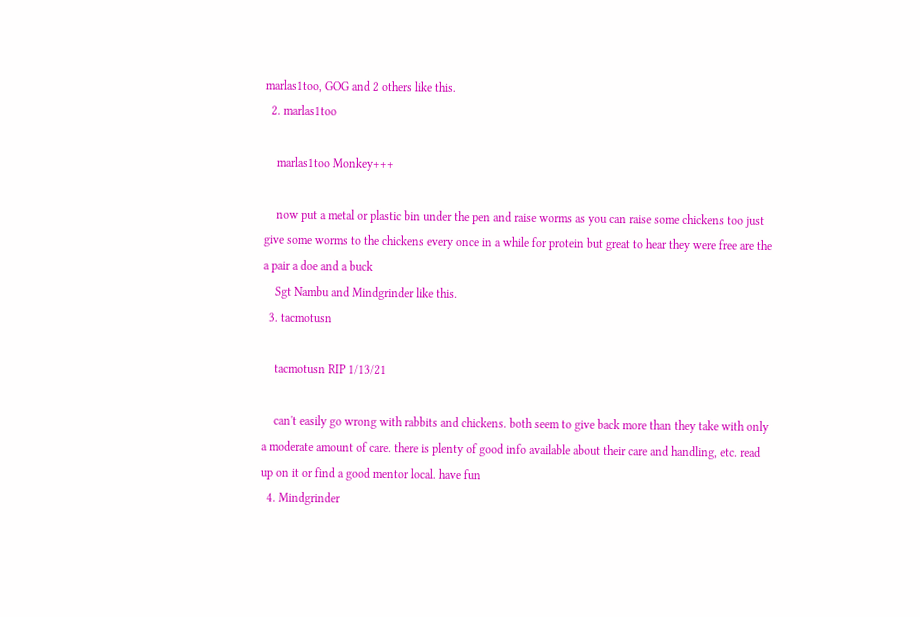marlas1too, GOG and 2 others like this.
  2. marlas1too

    marlas1too Monkey+++

    now put a metal or plastic bin under the pen and raise worms as you can raise some chickens too just give some worms to the chickens every once in a while for protein but great to hear they were free are the a pair a doe and a buck
    Sgt Nambu and Mindgrinder like this.
  3. tacmotusn

    tacmotusn RIP 1/13/21

    can't easily go wrong with rabbits and chickens. both seem to give back more than they take with only a moderate amount of care. there is plenty of good info available about their care and handling, etc. read up on it or find a good mentor local. have fun
  4. Mindgrinder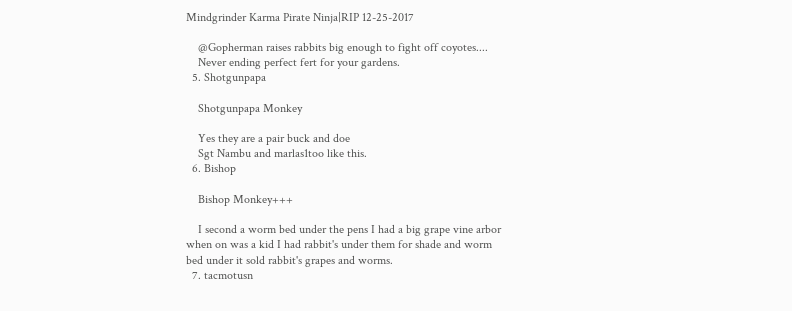Mindgrinder Karma Pirate Ninja|RIP 12-25-2017

    @Gopherman raises rabbits big enough to fight off coyotes....
    Never ending perfect fert for your gardens.
  5. Shotgunpapa

    Shotgunpapa Monkey

    Yes they are a pair buck and doe
    Sgt Nambu and marlas1too like this.
  6. Bishop

    Bishop Monkey+++

    I second a worm bed under the pens I had a big grape vine arbor when on was a kid I had rabbit's under them for shade and worm bed under it sold rabbit's grapes and worms.
  7. tacmotusn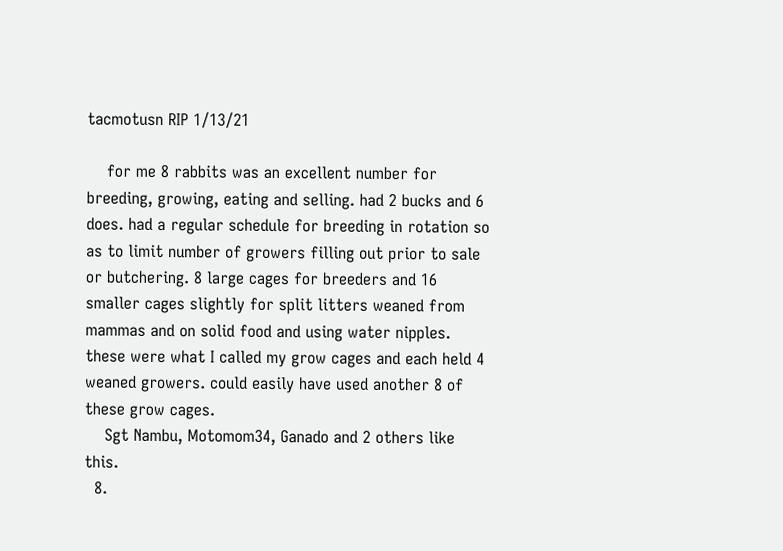tacmotusn RIP 1/13/21

    for me 8 rabbits was an excellent number for breeding, growing, eating and selling. had 2 bucks and 6 does. had a regular schedule for breeding in rotation so as to limit number of growers filling out prior to sale or butchering. 8 large cages for breeders and 16 smaller cages slightly for split litters weaned from mammas and on solid food and using water nipples. these were what I called my grow cages and each held 4 weaned growers. could easily have used another 8 of these grow cages.
    Sgt Nambu, Motomom34, Ganado and 2 others like this.
  8.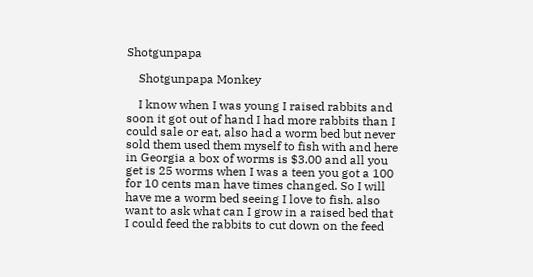Shotgunpapa

    Shotgunpapa Monkey

    I know when I was young I raised rabbits and soon it got out of hand I had more rabbits than I could sale or eat, also had a worm bed but never sold them used them myself to fish with and here in Georgia a box of worms is $3.00 and all you get is 25 worms when I was a teen you got a 100 for 10 cents man have times changed. So I will have me a worm bed seeing I love to fish. also want to ask what can I grow in a raised bed that I could feed the rabbits to cut down on the feed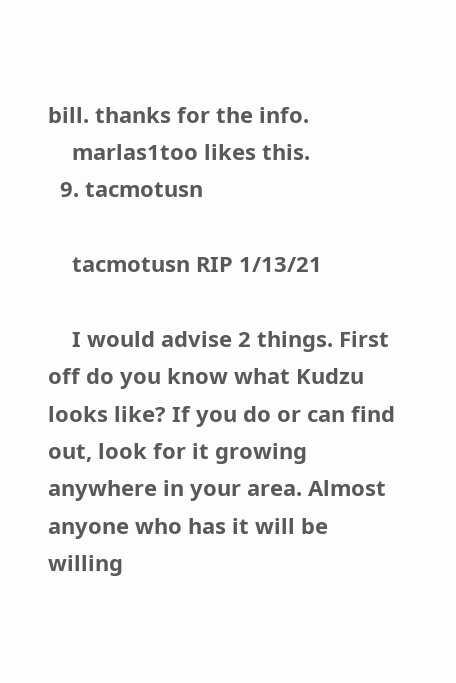bill. thanks for the info.
    marlas1too likes this.
  9. tacmotusn

    tacmotusn RIP 1/13/21

    I would advise 2 things. First off do you know what Kudzu looks like? If you do or can find out, look for it growing anywhere in your area. Almost anyone who has it will be willing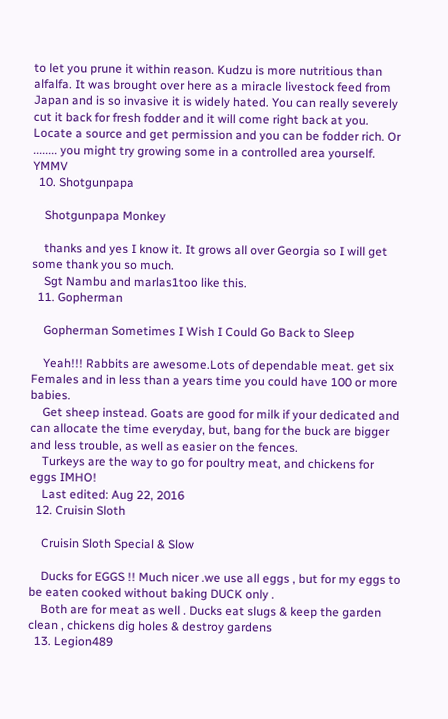to let you prune it within reason. Kudzu is more nutritious than alfalfa. It was brought over here as a miracle livestock feed from Japan and is so invasive it is widely hated. You can really severely cut it back for fresh fodder and it will come right back at you. Locate a source and get permission and you can be fodder rich. Or ........ you might try growing some in a controlled area yourself. YMMV
  10. Shotgunpapa

    Shotgunpapa Monkey

    thanks and yes I know it. It grows all over Georgia so I will get some thank you so much.
    Sgt Nambu and marlas1too like this.
  11. Gopherman

    Gopherman Sometimes I Wish I Could Go Back to Sleep

    Yeah!!! Rabbits are awesome.Lots of dependable meat. get six Females and in less than a years time you could have 100 or more babies.
    Get sheep instead. Goats are good for milk if your dedicated and can allocate the time everyday, but, bang for the buck are bigger and less trouble, as well as easier on the fences.
    Turkeys are the way to go for poultry meat, and chickens for eggs IMHO!
    Last edited: Aug 22, 2016
  12. Cruisin Sloth

    Cruisin Sloth Special & Slow

    Ducks for EGGS !! Much nicer .we use all eggs , but for my eggs to be eaten cooked without baking DUCK only .
    Both are for meat as well . Ducks eat slugs & keep the garden clean , chickens dig holes & destroy gardens
  13. Legion489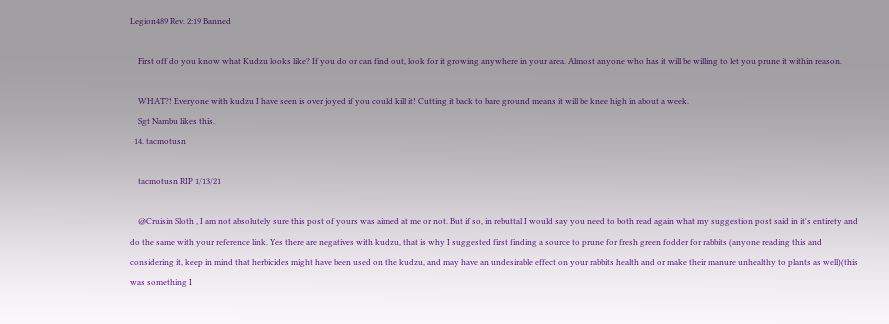Legion489 Rev. 2:19 Banned

    First off do you know what Kudzu looks like? If you do or can find out, look for it growing anywhere in your area. Almost anyone who has it will be willing to let you prune it within reason.

    WHAT?! Everyone with kudzu I have seen is over joyed if you could kill it! Cutting it back to bare ground means it will be knee high in about a week.
    Sgt Nambu likes this.
  14. tacmotusn

    tacmotusn RIP 1/13/21

    @Cruisin Sloth , I am not absolutely sure this post of yours was aimed at me or not. But if so, in rebuttal I would say you need to both read again what my suggestion post said in it's entirety and do the same with your reference link. Yes there are negatives with kudzu, that is why I suggested first finding a source to prune for fresh green fodder for rabbits (anyone reading this and considering it, keep in mind that herbicides might have been used on the kudzu, and may have an undesirable effect on your rabbits health and or make their manure unhealthy to plants as well)(this was something I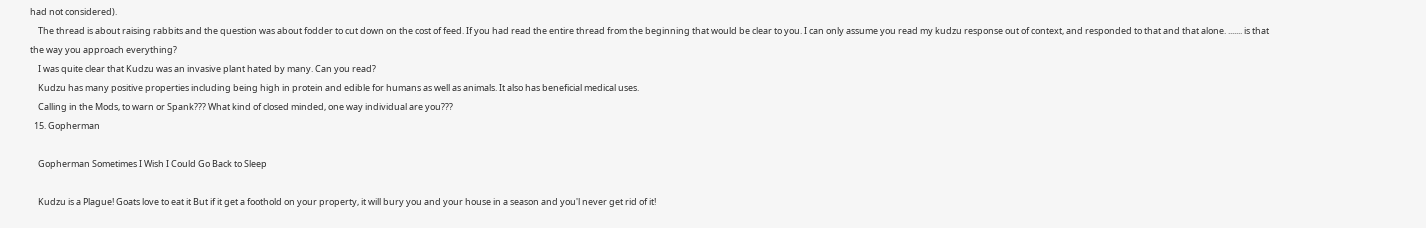had not considered).
    The thread is about raising rabbits and the question was about fodder to cut down on the cost of feed. If you had read the entire thread from the beginning that would be clear to you. I can only assume you read my kudzu response out of context, and responded to that and that alone. ....... is that the way you approach everything?
    I was quite clear that Kudzu was an invasive plant hated by many. Can you read?
    Kudzu has many positive properties including being high in protein and edible for humans as well as animals. It also has beneficial medical uses.
    Calling in the Mods, to warn or Spank??? What kind of closed minded, one way individual are you???
  15. Gopherman

    Gopherman Sometimes I Wish I Could Go Back to Sleep

    Kudzu is a Plague! Goats love to eat it But if it get a foothold on your property, it will bury you and your house in a season and you'l never get rid of it!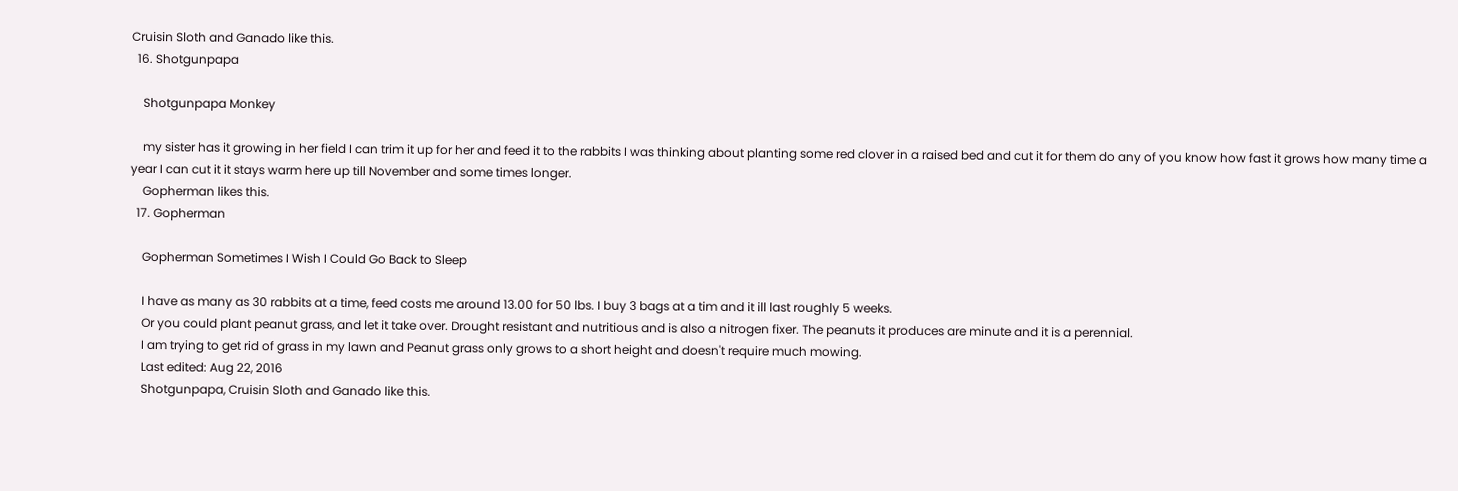Cruisin Sloth and Ganado like this.
  16. Shotgunpapa

    Shotgunpapa Monkey

    my sister has it growing in her field I can trim it up for her and feed it to the rabbits I was thinking about planting some red clover in a raised bed and cut it for them do any of you know how fast it grows how many time a year I can cut it it stays warm here up till November and some times longer.
    Gopherman likes this.
  17. Gopherman

    Gopherman Sometimes I Wish I Could Go Back to Sleep

    I have as many as 30 rabbits at a time, feed costs me around 13.00 for 50 lbs. I buy 3 bags at a tim and it ill last roughly 5 weeks.
    Or you could plant peanut grass, and let it take over. Drought resistant and nutritious and is also a nitrogen fixer. The peanuts it produces are minute and it is a perennial.
    I am trying to get rid of grass in my lawn and Peanut grass only grows to a short height and doesn't require much mowing.
    Last edited: Aug 22, 2016
    Shotgunpapa, Cruisin Sloth and Ganado like this.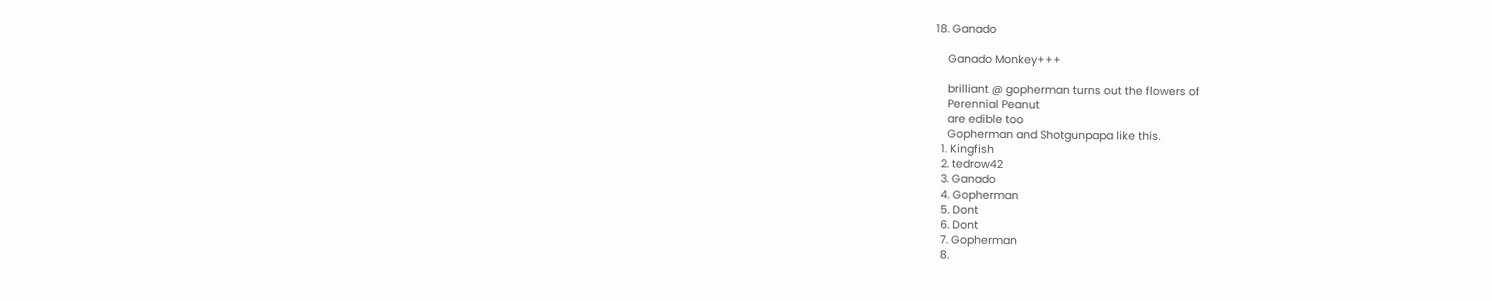18. Ganado

    Ganado Monkey+++

    brilliant @ gopherman turns out the flowers of
    Perennial Peanut
    are edible too
    Gopherman and Shotgunpapa like this.
  1. Kingfish
  2. tedrow42
  3. Ganado
  4. Gopherman
  5. Dont
  6. Dont
  7. Gopherman
  8.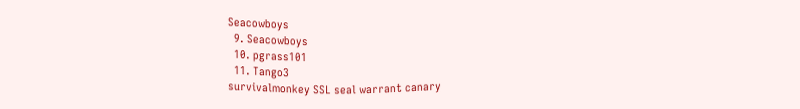Seacowboys
  9. Seacowboys
  10. pgrass101
  11. Tango3
survivalmonkey SSL seal warrant canary